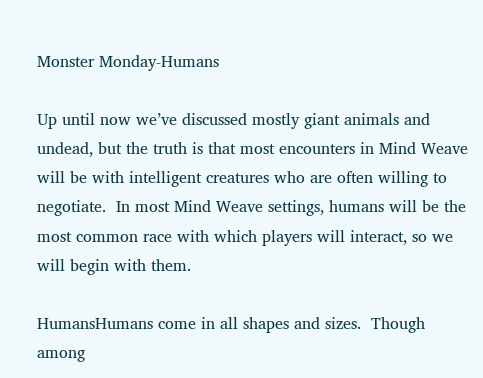Monster Monday-Humans

Up until now we’ve discussed mostly giant animals and undead, but the truth is that most encounters in Mind Weave will be with intelligent creatures who are often willing to negotiate.  In most Mind Weave settings, humans will be the most common race with which players will interact, so we will begin with them.

HumansHumans come in all shapes and sizes.  Though among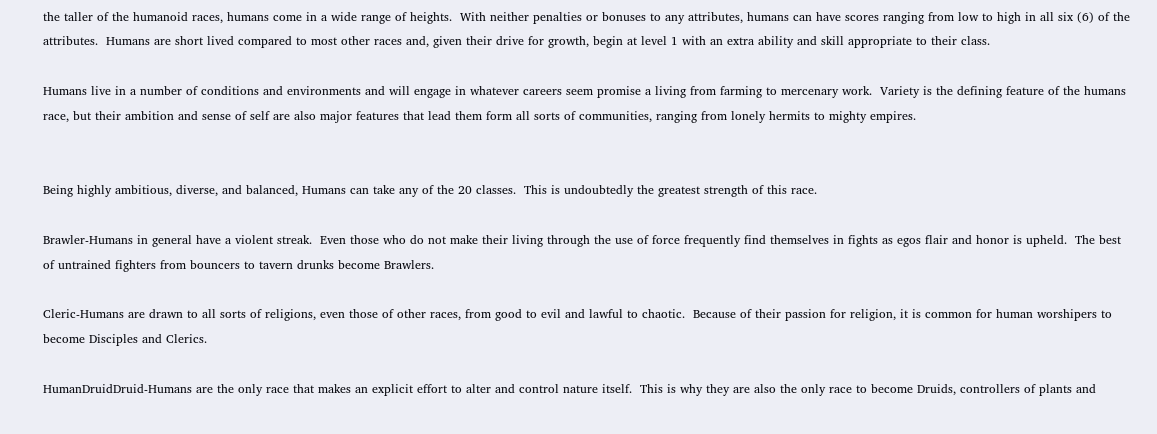the taller of the humanoid races, humans come in a wide range of heights.  With neither penalties or bonuses to any attributes, humans can have scores ranging from low to high in all six (6) of the attributes.  Humans are short lived compared to most other races and, given their drive for growth, begin at level 1 with an extra ability and skill appropriate to their class.

Humans live in a number of conditions and environments and will engage in whatever careers seem promise a living from farming to mercenary work.  Variety is the defining feature of the humans race, but their ambition and sense of self are also major features that lead them form all sorts of communities, ranging from lonely hermits to mighty empires.


Being highly ambitious, diverse, and balanced, Humans can take any of the 20 classes.  This is undoubtedly the greatest strength of this race.

Brawler-Humans in general have a violent streak.  Even those who do not make their living through the use of force frequently find themselves in fights as egos flair and honor is upheld.  The best of untrained fighters from bouncers to tavern drunks become Brawlers.

Cleric-Humans are drawn to all sorts of religions, even those of other races, from good to evil and lawful to chaotic.  Because of their passion for religion, it is common for human worshipers to become Disciples and Clerics.

HumanDruidDruid-Humans are the only race that makes an explicit effort to alter and control nature itself.  This is why they are also the only race to become Druids, controllers of plants and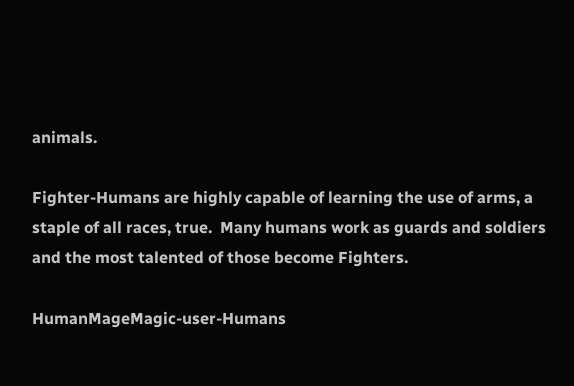animals.

Fighter-Humans are highly capable of learning the use of arms, a staple of all races, true.  Many humans work as guards and soldiers and the most talented of those become Fighters.

HumanMageMagic-user-Humans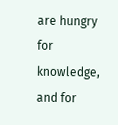are hungry for knowledge, and for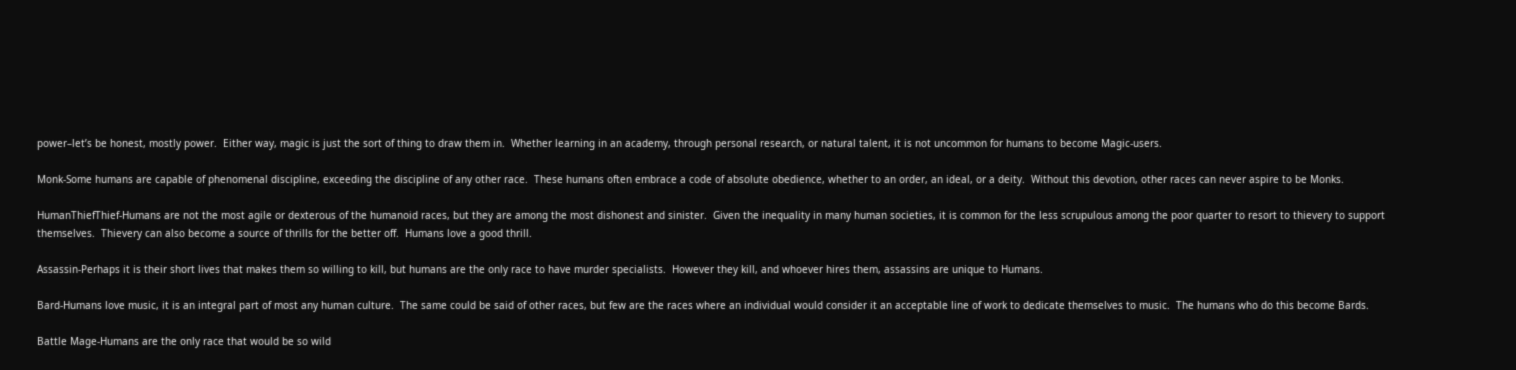power–let’s be honest, mostly power.  Either way, magic is just the sort of thing to draw them in.  Whether learning in an academy, through personal research, or natural talent, it is not uncommon for humans to become Magic-users.

Monk-Some humans are capable of phenomenal discipline, exceeding the discipline of any other race.  These humans often embrace a code of absolute obedience, whether to an order, an ideal, or a deity.  Without this devotion, other races can never aspire to be Monks.

HumanThiefThief-Humans are not the most agile or dexterous of the humanoid races, but they are among the most dishonest and sinister.  Given the inequality in many human societies, it is common for the less scrupulous among the poor quarter to resort to thievery to support themselves.  Thievery can also become a source of thrills for the better off.  Humans love a good thrill.

Assassin-Perhaps it is their short lives that makes them so willing to kill, but humans are the only race to have murder specialists.  However they kill, and whoever hires them, assassins are unique to Humans.

Bard-Humans love music, it is an integral part of most any human culture.  The same could be said of other races, but few are the races where an individual would consider it an acceptable line of work to dedicate themselves to music.  The humans who do this become Bards.

Battle Mage-Humans are the only race that would be so wild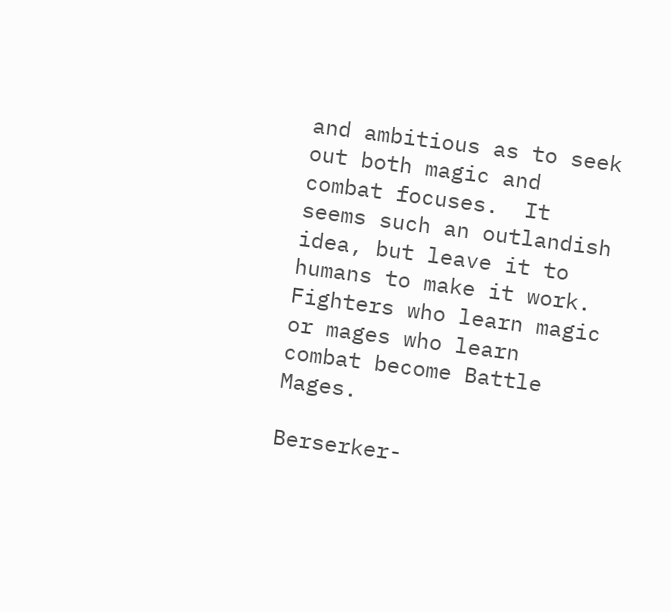and ambitious as to seek out both magic and combat focuses.  It seems such an outlandish idea, but leave it to humans to make it work.  Fighters who learn magic or mages who learn combat become Battle Mages.

Berserker-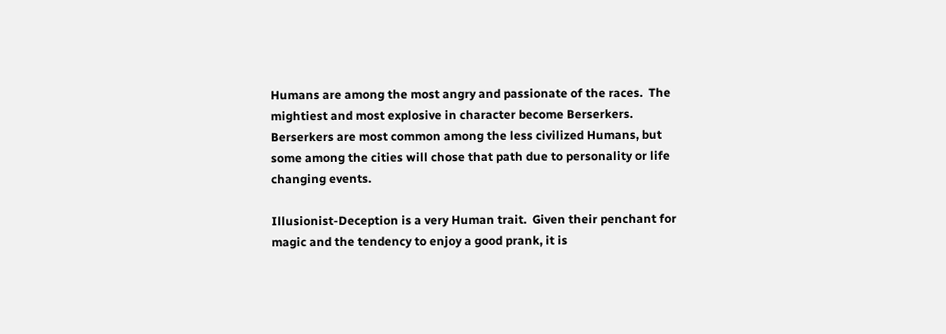Humans are among the most angry and passionate of the races.  The mightiest and most explosive in character become Berserkers.  Berserkers are most common among the less civilized Humans, but some among the cities will chose that path due to personality or life changing events.

Illusionist-Deception is a very Human trait.  Given their penchant for magic and the tendency to enjoy a good prank, it is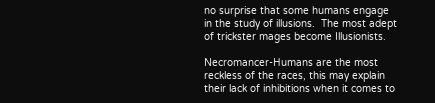no surprise that some humans engage in the study of illusions.  The most adept of trickster mages become Illusionists.

Necromancer-Humans are the most reckless of the races, this may explain their lack of inhibitions when it comes to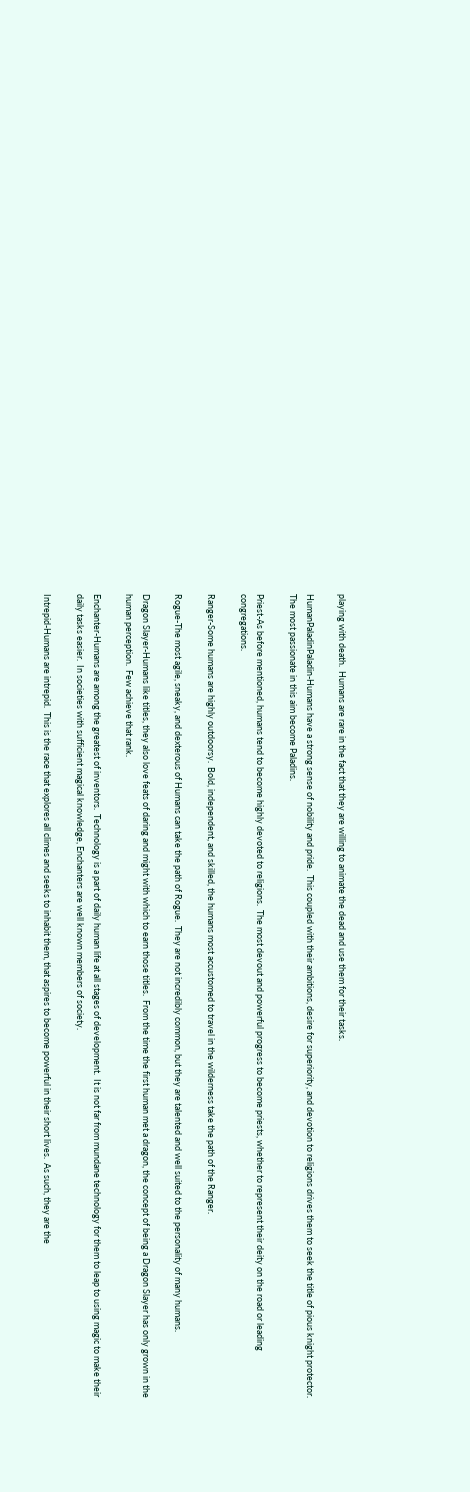playing with death.  Humans are rare in the fact that they are willing to animate the dead and use them for their tasks.

HumanPaladinPaladin-Humans have a strong sense of nobility and pride.  This coupled with their ambitions, desire for superiority, and devotion to religions drives them to seek the title of pious knight protector.  The most passionate in this aim become Paladins.

Priest-As before mentioned, humans tend to become highly devoted to religions.  The most devout and powerful progress to become priests, whether to represent their deity on the road or leading congregations.

Ranger-Some humans are highly outdoorsy.  Bold, independent, and skilled, the humans most accustomed to travel in the wilderness take the path of the Ranger.

Rogue-The most agile, sneaky, and dexterous of Humans can take the path of Rogue.  They are not incredibly common, but they are talented and well suited to the personality of many humans.

Dragon Slayer-Humans like titles, they also love feats of daring and might with which to earn those titles.  From the time the first human met a dragon, the concept of being a Dragon Slayer has only grown in the human perception.  Few achieve that rank.

Enchanter-Humans are among the greatest of inventors.  Technology is a part of daily human life at all stages of development.  It is not far from mundane technology for them to leap to using magic to make their daily tasks easier.  In societies with sufficient magical knowledge, Enchanters are well known members of society.

Intrepid-Humans are intrepid.  This is the race that explores all climes and seeks to inhabit them, that aspires to become powerful in their short lives.  As such, they are the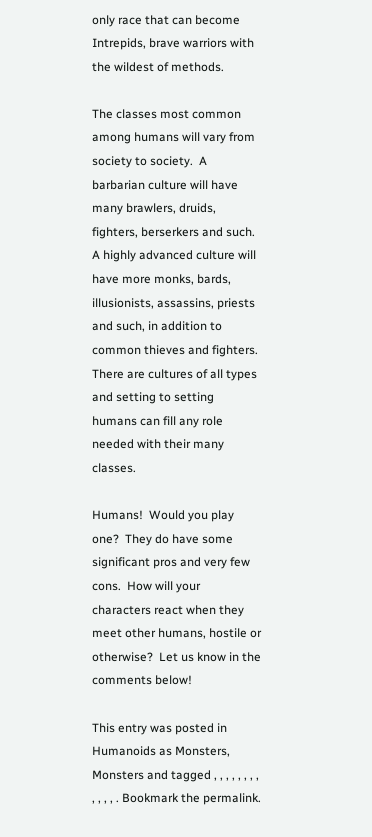only race that can become Intrepids, brave warriors with the wildest of methods.

The classes most common among humans will vary from society to society.  A barbarian culture will have many brawlers, druids, fighters, berserkers and such.  A highly advanced culture will have more monks, bards, illusionists, assassins, priests and such, in addition to common thieves and fighters.  There are cultures of all types and setting to setting humans can fill any role needed with their many classes.

Humans!  Would you play one?  They do have some significant pros and very few cons.  How will your characters react when they meet other humans, hostile or otherwise?  Let us know in the comments below!

This entry was posted in Humanoids as Monsters, Monsters and tagged , , , , , , , , , , , , . Bookmark the permalink.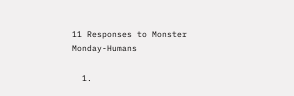11 Responses to Monster Monday-Humans

  1.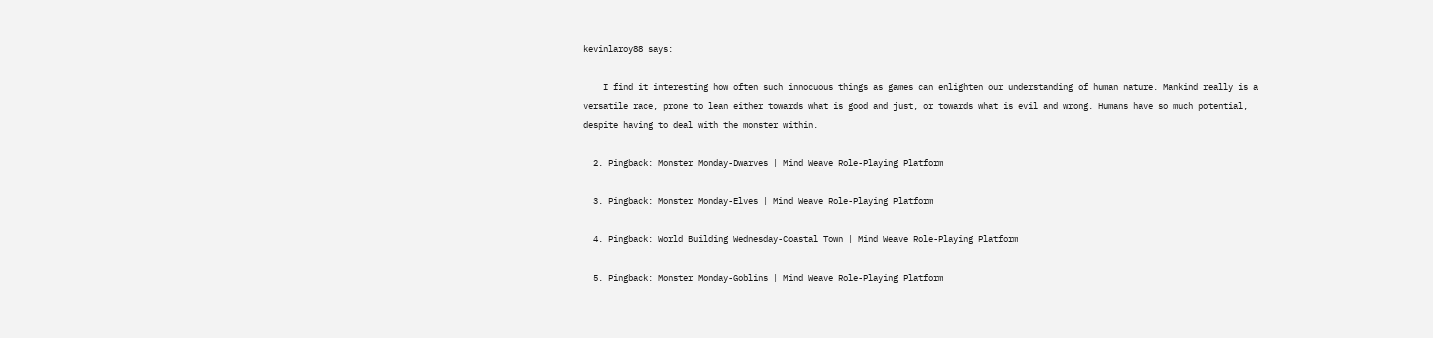kevinlaroy88 says:

    I find it interesting how often such innocuous things as games can enlighten our understanding of human nature. Mankind really is a versatile race, prone to lean either towards what is good and just, or towards what is evil and wrong. Humans have so much potential, despite having to deal with the monster within.

  2. Pingback: Monster Monday-Dwarves | Mind Weave Role-Playing Platform

  3. Pingback: Monster Monday-Elves | Mind Weave Role-Playing Platform

  4. Pingback: World Building Wednesday-Coastal Town | Mind Weave Role-Playing Platform

  5. Pingback: Monster Monday-Goblins | Mind Weave Role-Playing Platform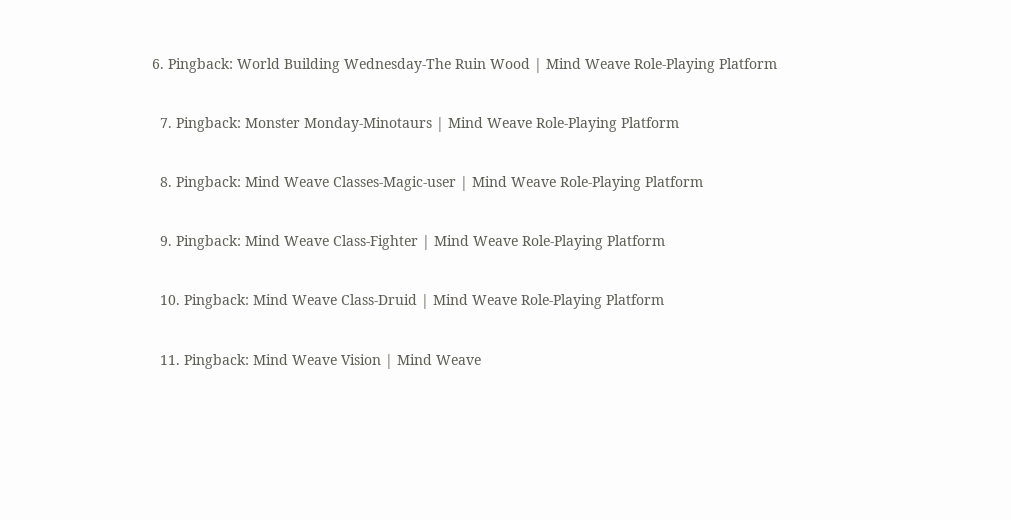6. Pingback: World Building Wednesday-The Ruin Wood | Mind Weave Role-Playing Platform

  7. Pingback: Monster Monday-Minotaurs | Mind Weave Role-Playing Platform

  8. Pingback: Mind Weave Classes-Magic-user | Mind Weave Role-Playing Platform

  9. Pingback: Mind Weave Class-Fighter | Mind Weave Role-Playing Platform

  10. Pingback: Mind Weave Class-Druid | Mind Weave Role-Playing Platform

  11. Pingback: Mind Weave Vision | Mind Weave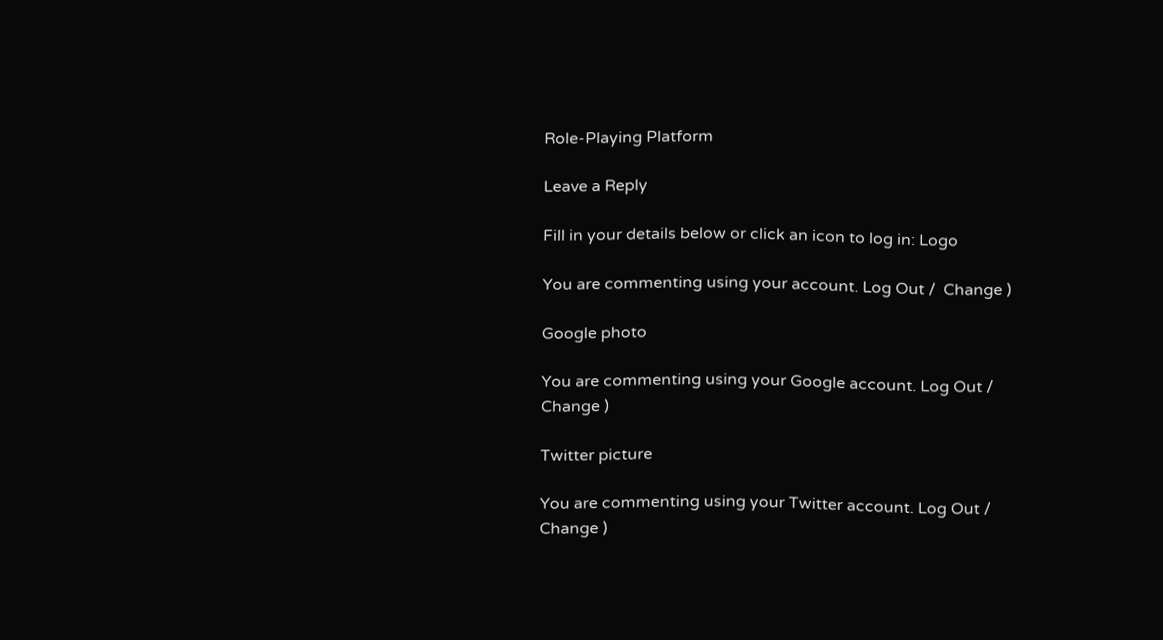Role-Playing Platform

Leave a Reply

Fill in your details below or click an icon to log in: Logo

You are commenting using your account. Log Out /  Change )

Google photo

You are commenting using your Google account. Log Out /  Change )

Twitter picture

You are commenting using your Twitter account. Log Out /  Change )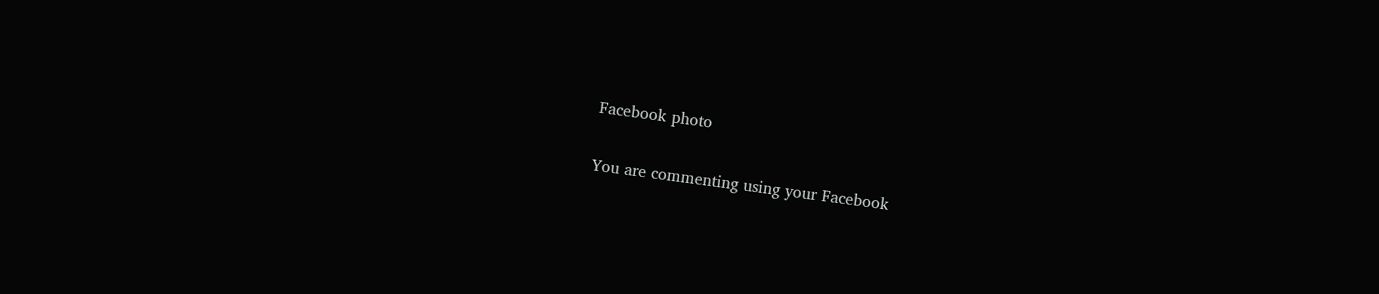Facebook photo

You are commenting using your Facebook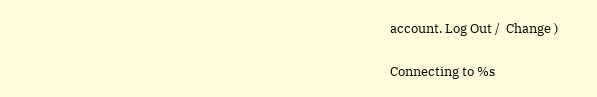account. Log Out /  Change )

Connecting to %s